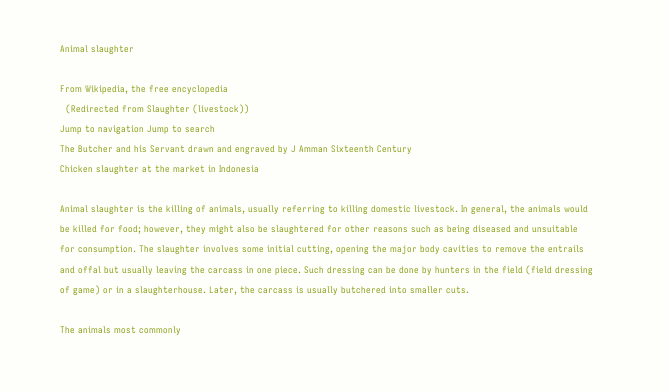Animal slaughter

From Wikipedia, the free encyclopedia
  (Redirected from Slaughter (livestock))
Jump to navigation Jump to search
The Butcher and his Servant drawn and engraved by J Amman Sixteenth Century
Chicken slaughter at the market in Indonesia

Animal slaughter is the killing of animals, usually referring to killing domestic livestock. In general, the animals would be killed for food; however, they might also be slaughtered for other reasons such as being diseased and unsuitable for consumption. The slaughter involves some initial cutting, opening the major body cavities to remove the entrails and offal but usually leaving the carcass in one piece. Such dressing can be done by hunters in the field (field dressing of game) or in a slaughterhouse. Later, the carcass is usually butchered into smaller cuts.

The animals most commonly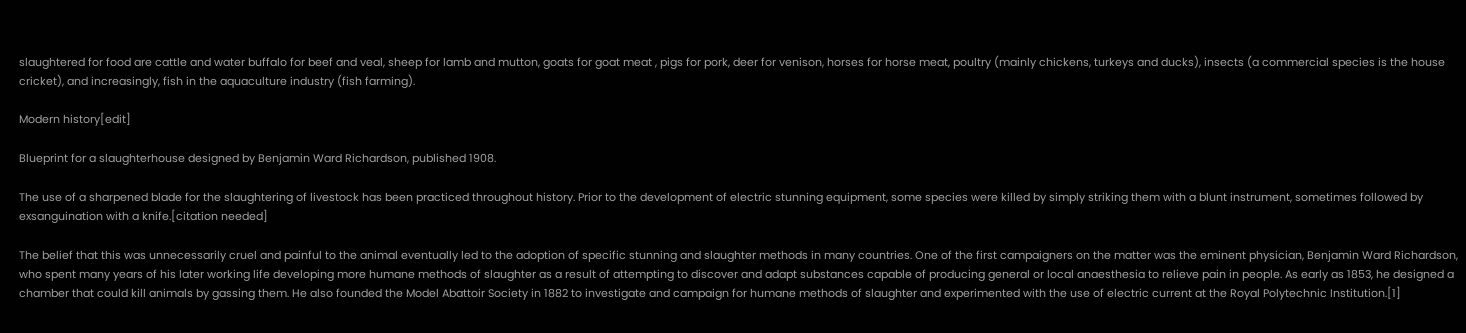slaughtered for food are cattle and water buffalo for beef and veal, sheep for lamb and mutton, goats for goat meat , pigs for pork, deer for venison, horses for horse meat, poultry (mainly chickens, turkeys and ducks), insects (a commercial species is the house cricket), and increasingly, fish in the aquaculture industry (fish farming).

Modern history[edit]

Blueprint for a slaughterhouse designed by Benjamin Ward Richardson, published 1908.

The use of a sharpened blade for the slaughtering of livestock has been practiced throughout history. Prior to the development of electric stunning equipment, some species were killed by simply striking them with a blunt instrument, sometimes followed by exsanguination with a knife.[citation needed]

The belief that this was unnecessarily cruel and painful to the animal eventually led to the adoption of specific stunning and slaughter methods in many countries. One of the first campaigners on the matter was the eminent physician, Benjamin Ward Richardson, who spent many years of his later working life developing more humane methods of slaughter as a result of attempting to discover and adapt substances capable of producing general or local anaesthesia to relieve pain in people. As early as 1853, he designed a chamber that could kill animals by gassing them. He also founded the Model Abattoir Society in 1882 to investigate and campaign for humane methods of slaughter and experimented with the use of electric current at the Royal Polytechnic Institution.[1]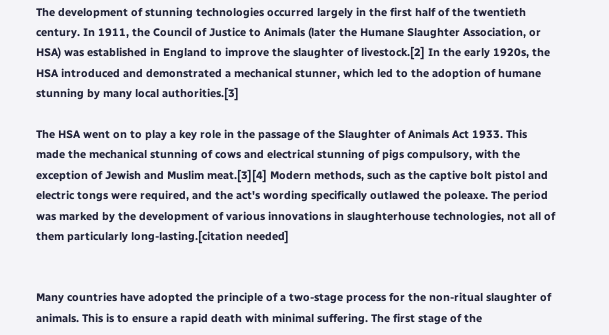The development of stunning technologies occurred largely in the first half of the twentieth century. In 1911, the Council of Justice to Animals (later the Humane Slaughter Association, or HSA) was established in England to improve the slaughter of livestock.[2] In the early 1920s, the HSA introduced and demonstrated a mechanical stunner, which led to the adoption of humane stunning by many local authorities.[3]

The HSA went on to play a key role in the passage of the Slaughter of Animals Act 1933. This made the mechanical stunning of cows and electrical stunning of pigs compulsory, with the exception of Jewish and Muslim meat.[3][4] Modern methods, such as the captive bolt pistol and electric tongs were required, and the act's wording specifically outlawed the poleaxe. The period was marked by the development of various innovations in slaughterhouse technologies, not all of them particularly long-lasting.[citation needed]


Many countries have adopted the principle of a two-stage process for the non-ritual slaughter of animals. This is to ensure a rapid death with minimal suffering. The first stage of the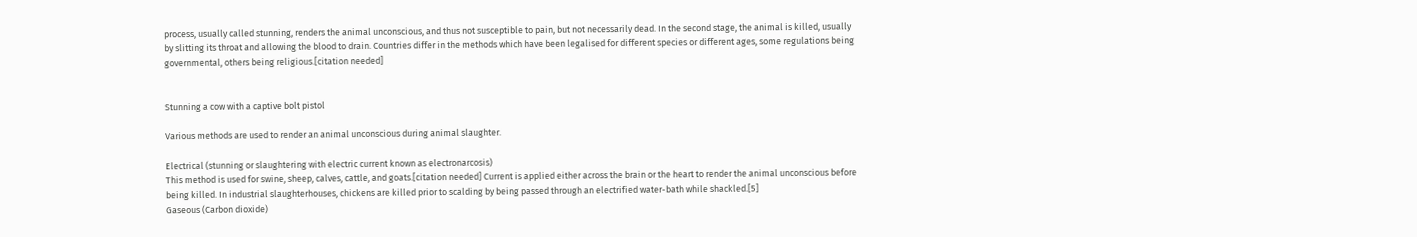process, usually called stunning, renders the animal unconscious, and thus not susceptible to pain, but not necessarily dead. In the second stage, the animal is killed, usually by slitting its throat and allowing the blood to drain. Countries differ in the methods which have been legalised for different species or different ages, some regulations being governmental, others being religious.[citation needed]


Stunning a cow with a captive bolt pistol

Various methods are used to render an animal unconscious during animal slaughter.

Electrical (stunning or slaughtering with electric current known as electronarcosis)
This method is used for swine, sheep, calves, cattle, and goats.[citation needed] Current is applied either across the brain or the heart to render the animal unconscious before being killed. In industrial slaughterhouses, chickens are killed prior to scalding by being passed through an electrified water-bath while shackled.[5]
Gaseous (Carbon dioxide)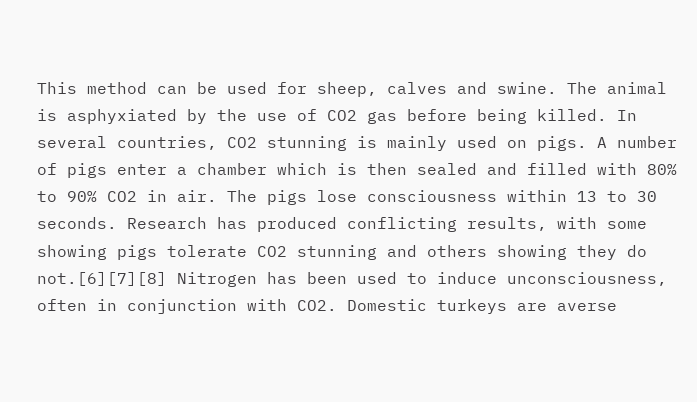This method can be used for sheep, calves and swine. The animal is asphyxiated by the use of CO2 gas before being killed. In several countries, CO2 stunning is mainly used on pigs. A number of pigs enter a chamber which is then sealed and filled with 80% to 90% CO2 in air. The pigs lose consciousness within 13 to 30 seconds. Research has produced conflicting results, with some showing pigs tolerate CO2 stunning and others showing they do not.[6][7][8] Nitrogen has been used to induce unconsciousness, often in conjunction with CO2. Domestic turkeys are averse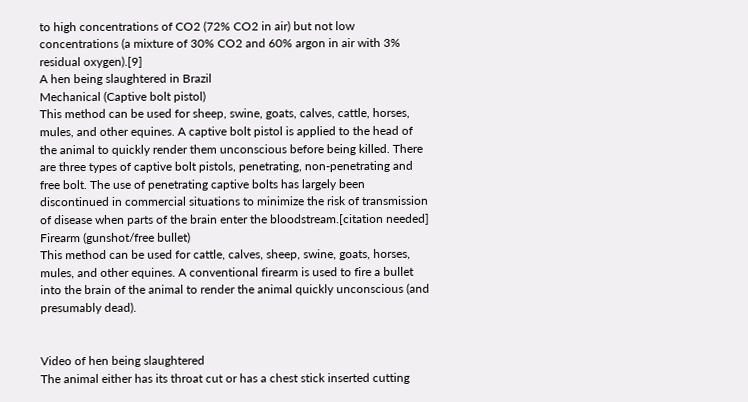to high concentrations of CO2 (72% CO2 in air) but not low concentrations (a mixture of 30% CO2 and 60% argon in air with 3% residual oxygen).[9]
A hen being slaughtered in Brazil
Mechanical (Captive bolt pistol)
This method can be used for sheep, swine, goats, calves, cattle, horses, mules, and other equines. A captive bolt pistol is applied to the head of the animal to quickly render them unconscious before being killed. There are three types of captive bolt pistols, penetrating, non-penetrating and free bolt. The use of penetrating captive bolts has largely been discontinued in commercial situations to minimize the risk of transmission of disease when parts of the brain enter the bloodstream.[citation needed]
Firearm (gunshot/free bullet)
This method can be used for cattle, calves, sheep, swine, goats, horses, mules, and other equines. A conventional firearm is used to fire a bullet into the brain of the animal to render the animal quickly unconscious (and presumably dead).


Video of hen being slaughtered
The animal either has its throat cut or has a chest stick inserted cutting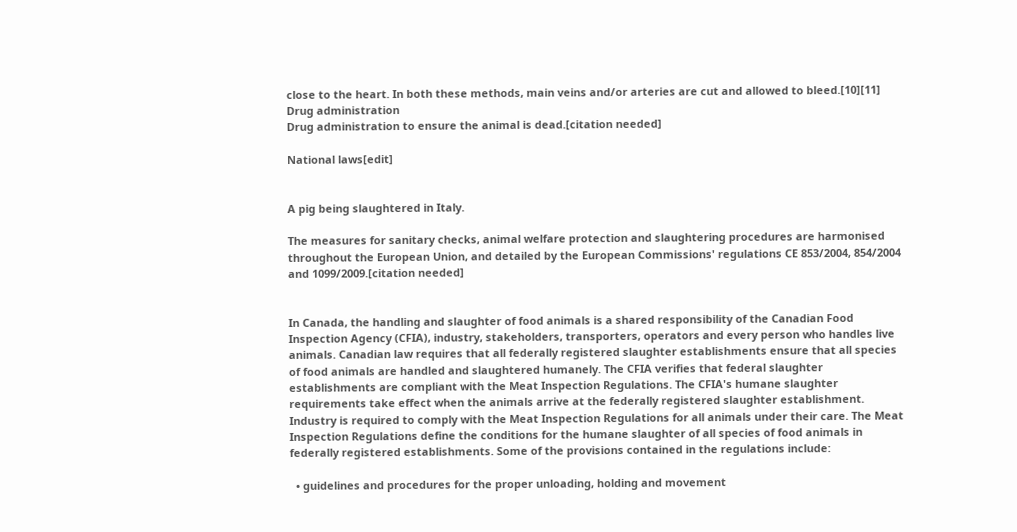close to the heart. In both these methods, main veins and/or arteries are cut and allowed to bleed.[10][11]
Drug administration
Drug administration to ensure the animal is dead.[citation needed]

National laws[edit]


A pig being slaughtered in Italy.

The measures for sanitary checks, animal welfare protection and slaughtering procedures are harmonised throughout the European Union, and detailed by the European Commissions' regulations CE 853/2004, 854/2004 and 1099/2009.[citation needed]


In Canada, the handling and slaughter of food animals is a shared responsibility of the Canadian Food Inspection Agency (CFIA), industry, stakeholders, transporters, operators and every person who handles live animals. Canadian law requires that all federally registered slaughter establishments ensure that all species of food animals are handled and slaughtered humanely. The CFIA verifies that federal slaughter establishments are compliant with the Meat Inspection Regulations. The CFIA's humane slaughter requirements take effect when the animals arrive at the federally registered slaughter establishment. Industry is required to comply with the Meat Inspection Regulations for all animals under their care. The Meat Inspection Regulations define the conditions for the humane slaughter of all species of food animals in federally registered establishments. Some of the provisions contained in the regulations include:

  • guidelines and procedures for the proper unloading, holding and movement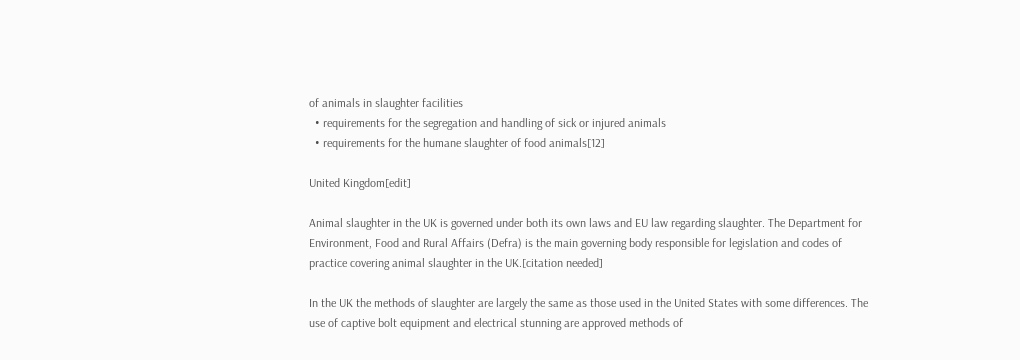of animals in slaughter facilities
  • requirements for the segregation and handling of sick or injured animals
  • requirements for the humane slaughter of food animals[12]

United Kingdom[edit]

Animal slaughter in the UK is governed under both its own laws and EU law regarding slaughter. The Department for Environment, Food and Rural Affairs (Defra) is the main governing body responsible for legislation and codes of practice covering animal slaughter in the UK.[citation needed]

In the UK the methods of slaughter are largely the same as those used in the United States with some differences. The use of captive bolt equipment and electrical stunning are approved methods of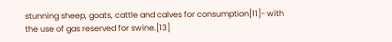stunning sheep, goats, cattle and calves for consumption[11]- with the use of gas reserved for swine.[13]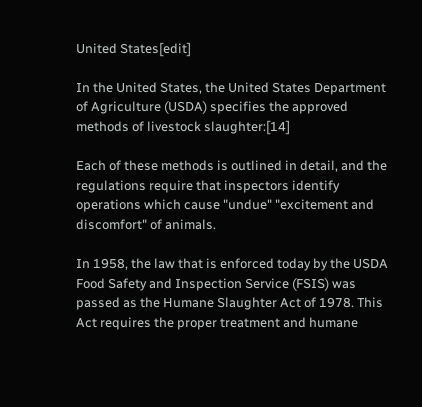United States[edit]

In the United States, the United States Department of Agriculture (USDA) specifies the approved methods of livestock slaughter:[14]

Each of these methods is outlined in detail, and the regulations require that inspectors identify operations which cause "undue" "excitement and discomfort" of animals.

In 1958, the law that is enforced today by the USDA Food Safety and Inspection Service (FSIS) was passed as the Humane Slaughter Act of 1978. This Act requires the proper treatment and humane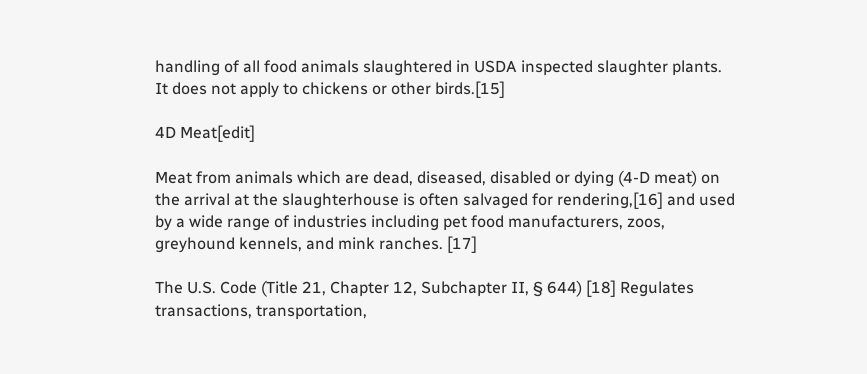handling of all food animals slaughtered in USDA inspected slaughter plants. It does not apply to chickens or other birds.[15]

4D Meat[edit]

Meat from animals which are dead, diseased, disabled or dying (4-D meat) on the arrival at the slaughterhouse is often salvaged for rendering,[16] and used by a wide range of industries including pet food manufacturers, zoos, greyhound kennels, and mink ranches. [17]

The U.S. Code (Title 21, Chapter 12, Subchapter II, § 644) [18] Regulates transactions, transportation,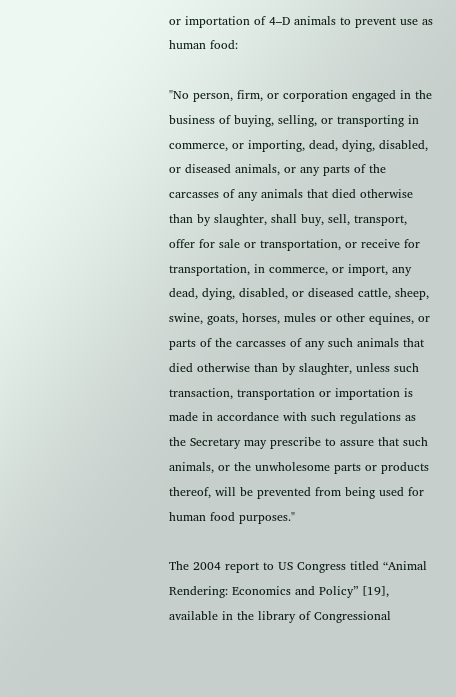or importation of 4–D animals to prevent use as human food:

"No person, firm, or corporation engaged in the business of buying, selling, or transporting in commerce, or importing, dead, dying, disabled, or diseased animals, or any parts of the carcasses of any animals that died otherwise than by slaughter, shall buy, sell, transport, offer for sale or transportation, or receive for transportation, in commerce, or import, any dead, dying, disabled, or diseased cattle, sheep, swine, goats, horses, mules or other equines, or parts of the carcasses of any such animals that died otherwise than by slaughter, unless such transaction, transportation or importation is made in accordance with such regulations as the Secretary may prescribe to assure that such animals, or the unwholesome parts or products thereof, will be prevented from being used for human food purposes."

The 2004 report to US Congress titled “Animal Rendering: Economics and Policy” [19], available in the library of Congressional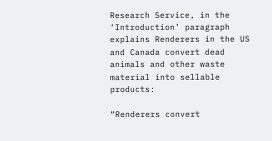Research Service, in the ‘Introduction’ paragraph explains Renderers in the US and Canada convert dead animals and other waste material into sellable products:

“Renderers convert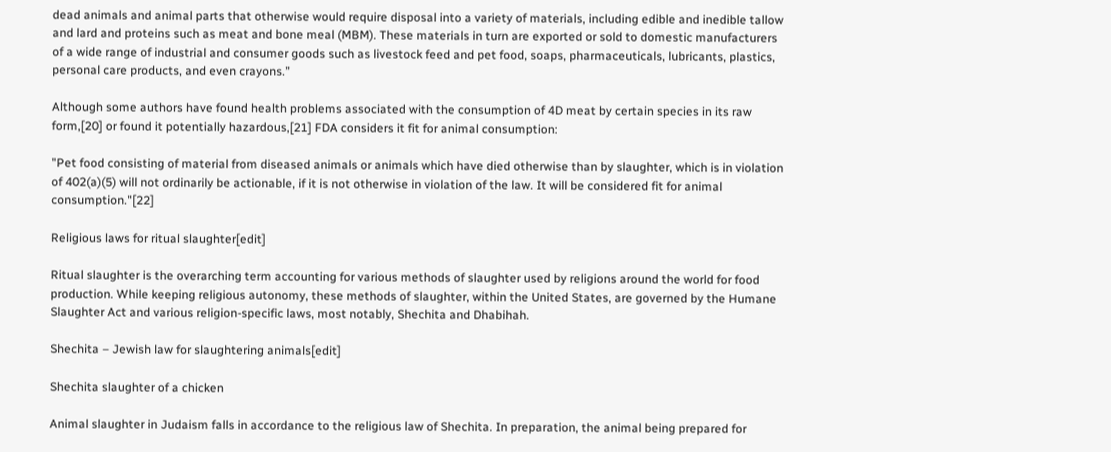dead animals and animal parts that otherwise would require disposal into a variety of materials, including edible and inedible tallow and lard and proteins such as meat and bone meal (MBM). These materials in turn are exported or sold to domestic manufacturers of a wide range of industrial and consumer goods such as livestock feed and pet food, soaps, pharmaceuticals, lubricants, plastics, personal care products, and even crayons.”

Although some authors have found health problems associated with the consumption of 4D meat by certain species in its raw form,[20] or found it potentially hazardous,[21] FDA considers it fit for animal consumption:

"Pet food consisting of material from diseased animals or animals which have died otherwise than by slaughter, which is in violation of 402(a)(5) will not ordinarily be actionable, if it is not otherwise in violation of the law. It will be considered fit for animal consumption."[22]

Religious laws for ritual slaughter[edit]

Ritual slaughter is the overarching term accounting for various methods of slaughter used by religions around the world for food production. While keeping religious autonomy, these methods of slaughter, within the United States, are governed by the Humane Slaughter Act and various religion-specific laws, most notably, Shechita and Dhabihah.

Shechita – Jewish law for slaughtering animals[edit]

Shechita slaughter of a chicken

Animal slaughter in Judaism falls in accordance to the religious law of Shechita. In preparation, the animal being prepared for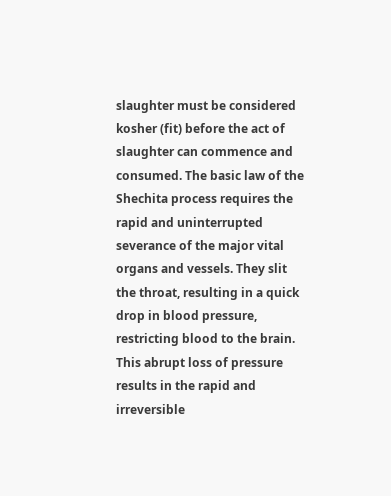slaughter must be considered kosher (fit) before the act of slaughter can commence and consumed. The basic law of the Shechita process requires the rapid and uninterrupted severance of the major vital organs and vessels. They slit the throat, resulting in a quick drop in blood pressure, restricting blood to the brain. This abrupt loss of pressure results in the rapid and irreversible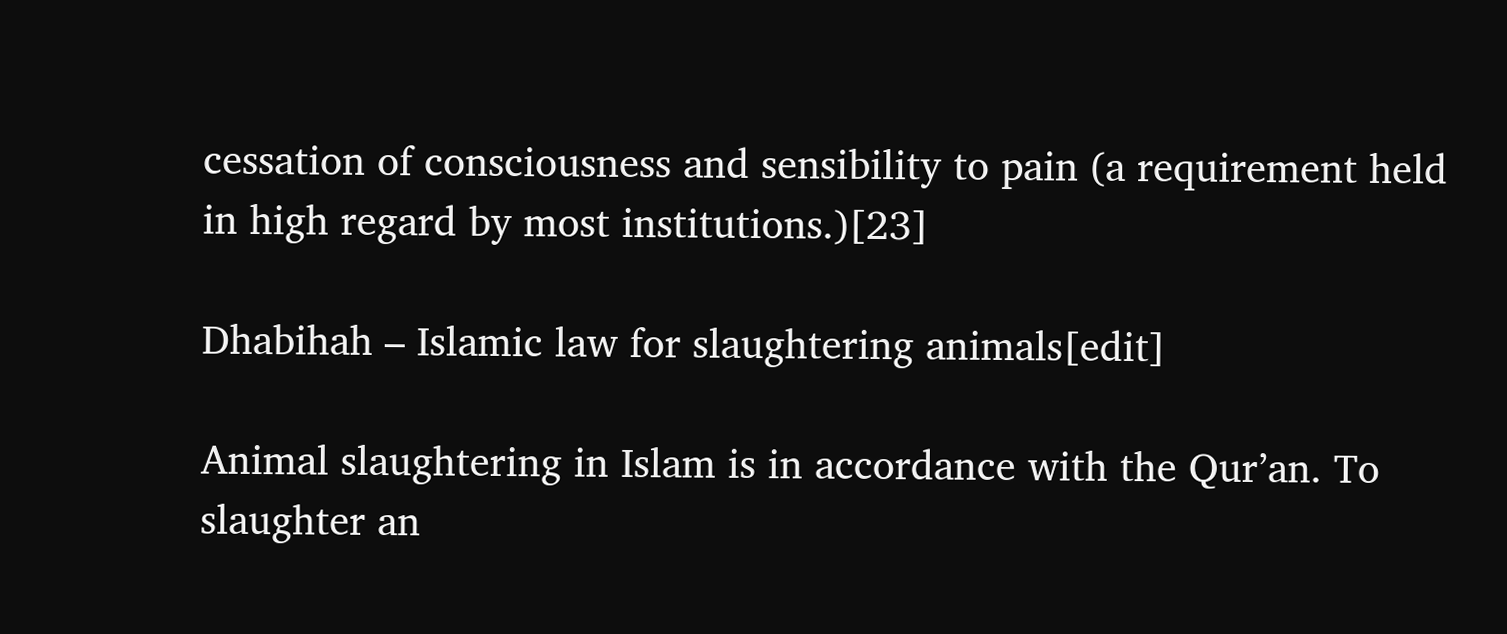cessation of consciousness and sensibility to pain (a requirement held in high regard by most institutions.)[23]

Dhabihah – Islamic law for slaughtering animals[edit]

Animal slaughtering in Islam is in accordance with the Qur’an. To slaughter an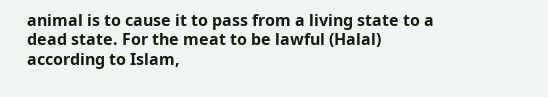animal is to cause it to pass from a living state to a dead state. For the meat to be lawful (Halal) according to Islam,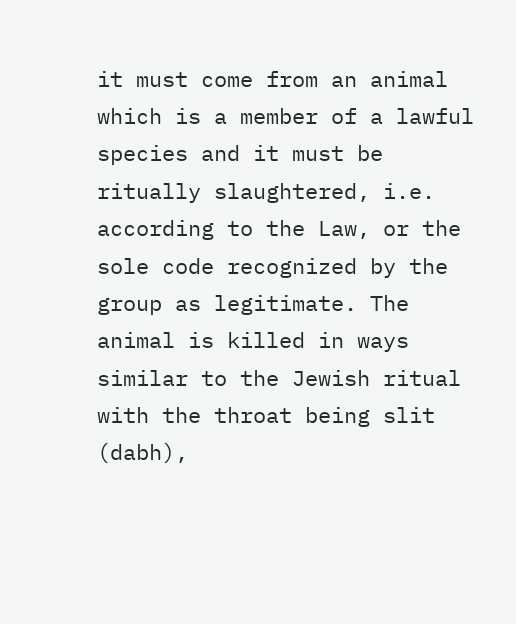it must come from an animal which is a member of a lawful species and it must be ritually slaughtered, i.e. according to the Law, or the sole code recognized by the group as legitimate. The animal is killed in ways similar to the Jewish ritual with the throat being slit (dabh),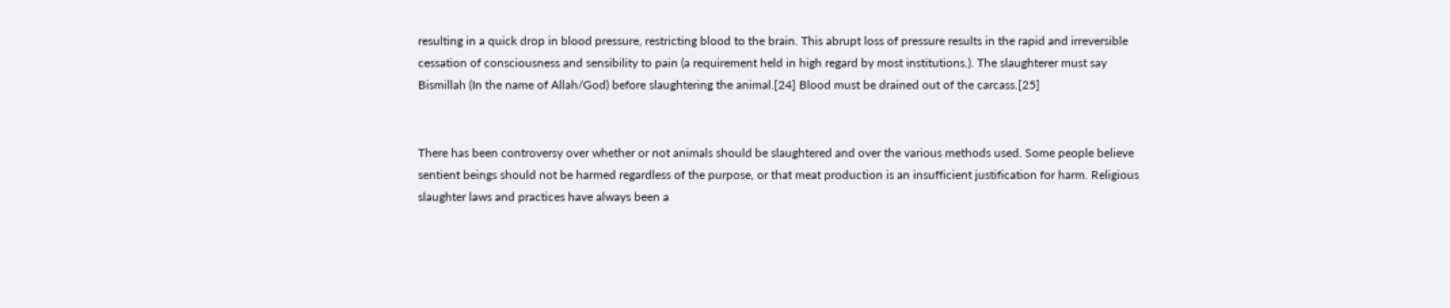resulting in a quick drop in blood pressure, restricting blood to the brain. This abrupt loss of pressure results in the rapid and irreversible cessation of consciousness and sensibility to pain (a requirement held in high regard by most institutions.). The slaughterer must say Bismillah (In the name of Allah/God) before slaughtering the animal.[24] Blood must be drained out of the carcass.[25]


There has been controversy over whether or not animals should be slaughtered and over the various methods used. Some people believe sentient beings should not be harmed regardless of the purpose, or that meat production is an insufficient justification for harm. Religious slaughter laws and practices have always been a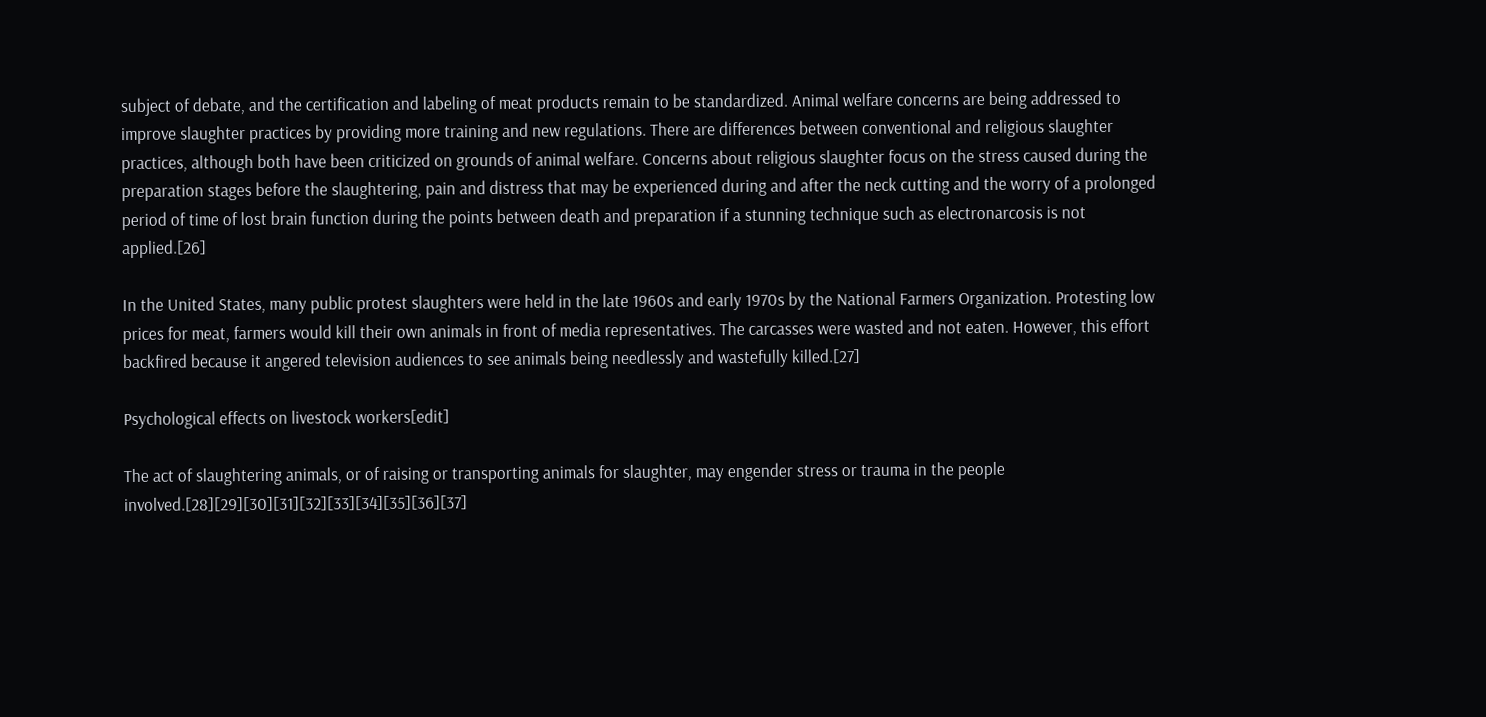subject of debate, and the certification and labeling of meat products remain to be standardized. Animal welfare concerns are being addressed to improve slaughter practices by providing more training and new regulations. There are differences between conventional and religious slaughter practices, although both have been criticized on grounds of animal welfare. Concerns about religious slaughter focus on the stress caused during the preparation stages before the slaughtering, pain and distress that may be experienced during and after the neck cutting and the worry of a prolonged period of time of lost brain function during the points between death and preparation if a stunning technique such as electronarcosis is not applied.[26]

In the United States, many public protest slaughters were held in the late 1960s and early 1970s by the National Farmers Organization. Protesting low prices for meat, farmers would kill their own animals in front of media representatives. The carcasses were wasted and not eaten. However, this effort backfired because it angered television audiences to see animals being needlessly and wastefully killed.[27]

Psychological effects on livestock workers[edit]

The act of slaughtering animals, or of raising or transporting animals for slaughter, may engender stress or trauma in the people involved.[28][29][30][31][32][33][34][35][36][37]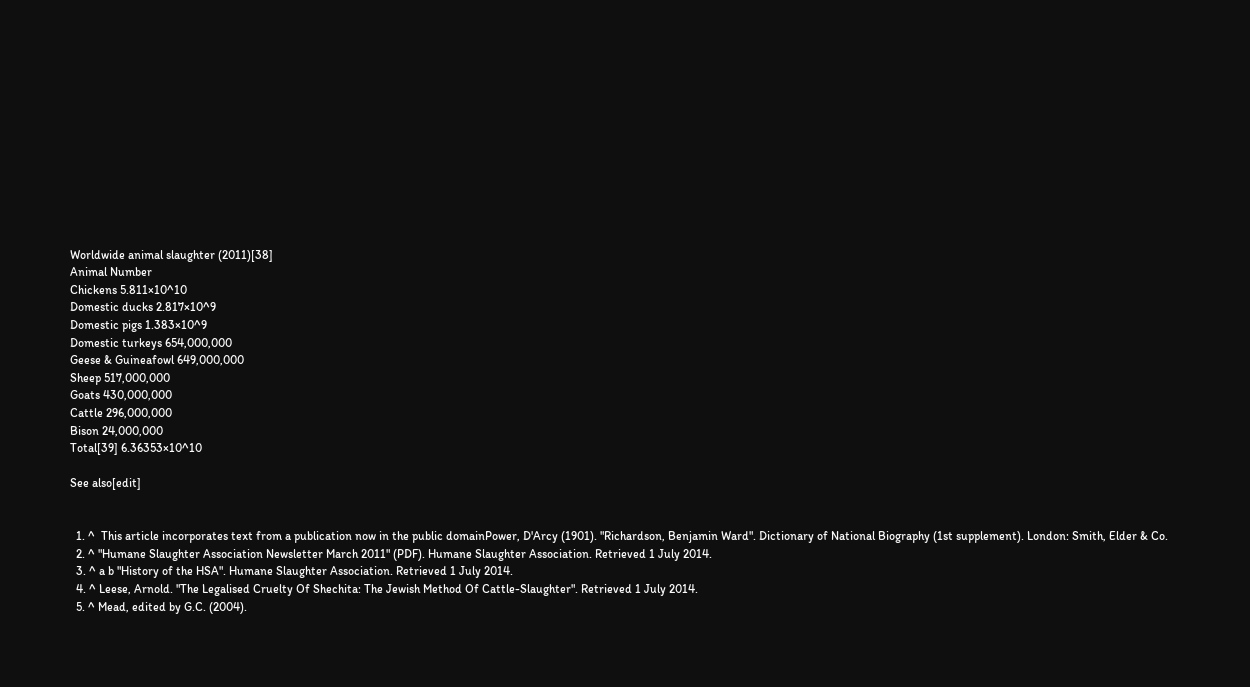Worldwide animal slaughter (2011)[38]
Animal Number
Chickens 5.811×10^10
Domestic ducks 2.817×10^9
Domestic pigs 1.383×10^9
Domestic turkeys 654,000,000
Geese & Guineafowl 649,000,000
Sheep 517,000,000
Goats 430,000,000
Cattle 296,000,000
Bison 24,000,000
Total[39] 6.36353×10^10

See also[edit]


  1. ^  This article incorporates text from a publication now in the public domainPower, D'Arcy (1901). "Richardson, Benjamin Ward". Dictionary of National Biography (1st supplement). London: Smith, Elder & Co.
  2. ^ "Humane Slaughter Association Newsletter March 2011" (PDF). Humane Slaughter Association. Retrieved 1 July 2014.
  3. ^ a b "History of the HSA". Humane Slaughter Association. Retrieved 1 July 2014.
  4. ^ Leese, Arnold. "The Legalised Cruelty Of Shechita: The Jewish Method Of Cattle-Slaughter". Retrieved 1 July 2014.
  5. ^ Mead, edited by G.C. (2004).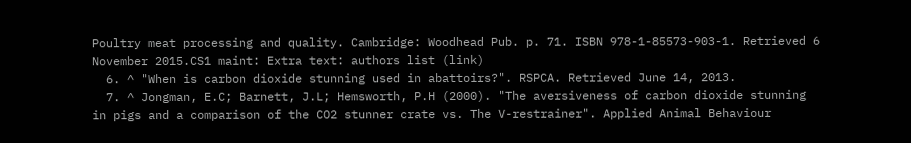Poultry meat processing and quality. Cambridge: Woodhead Pub. p. 71. ISBN 978-1-85573-903-1. Retrieved 6 November 2015.CS1 maint: Extra text: authors list (link)
  6. ^ "When is carbon dioxide stunning used in abattoirs?". RSPCA. Retrieved June 14, 2013.
  7. ^ Jongman, E.C; Barnett, J.L; Hemsworth, P.H (2000). "The aversiveness of carbon dioxide stunning in pigs and a comparison of the CO2 stunner crate vs. The V-restrainer". Applied Animal Behaviour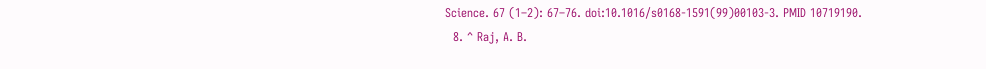Science. 67 (1–2): 67–76. doi:10.1016/s0168-1591(99)00103-3. PMID 10719190.
  8. ^ Raj, A. B.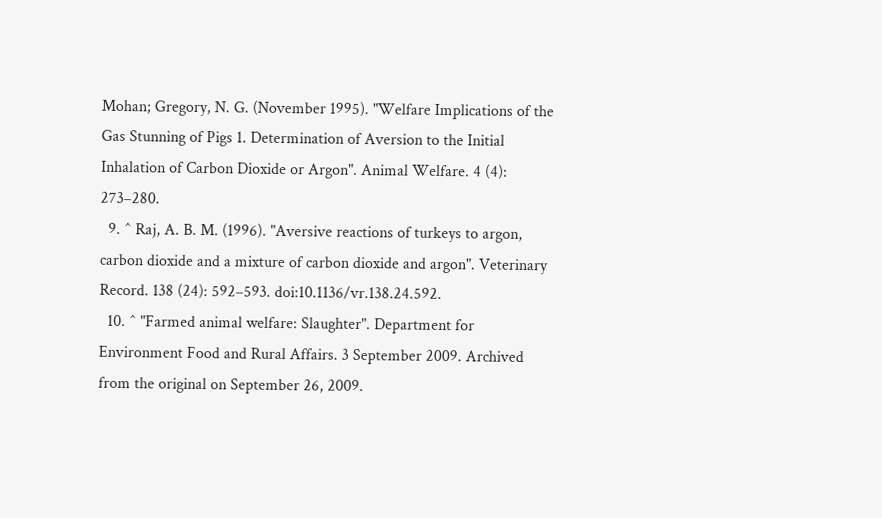Mohan; Gregory, N. G. (November 1995). "Welfare Implications of the Gas Stunning of Pigs 1. Determination of Aversion to the Initial Inhalation of Carbon Dioxide or Argon". Animal Welfare. 4 (4): 273–280.
  9. ^ Raj, A. B. M. (1996). "Aversive reactions of turkeys to argon, carbon dioxide and a mixture of carbon dioxide and argon". Veterinary Record. 138 (24): 592–593. doi:10.1136/vr.138.24.592.
  10. ^ "Farmed animal welfare: Slaughter". Department for Environment Food and Rural Affairs. 3 September 2009. Archived from the original on September 26, 2009.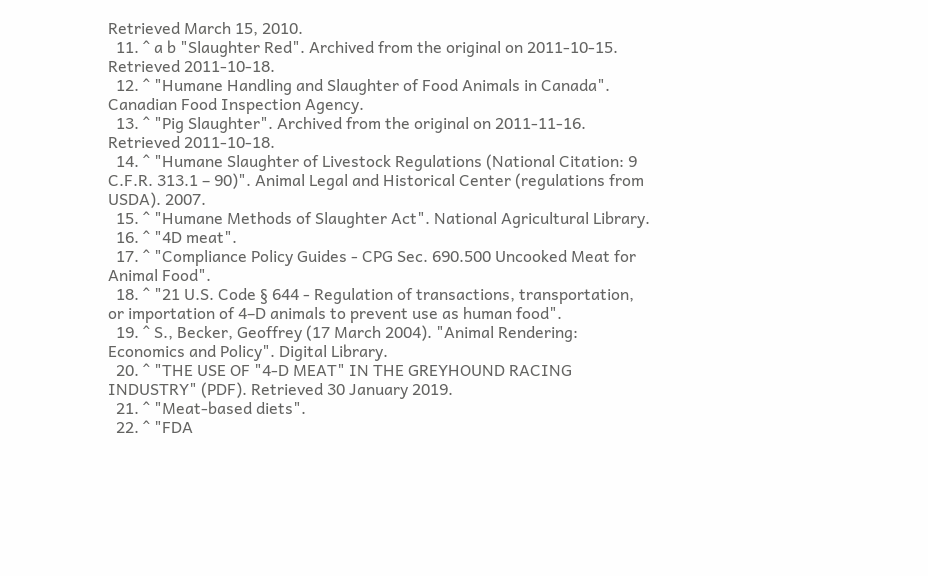Retrieved March 15, 2010.
  11. ^ a b "Slaughter Red". Archived from the original on 2011-10-15. Retrieved 2011-10-18.
  12. ^ "Humane Handling and Slaughter of Food Animals in Canada". Canadian Food Inspection Agency.
  13. ^ "Pig Slaughter". Archived from the original on 2011-11-16. Retrieved 2011-10-18.
  14. ^ "Humane Slaughter of Livestock Regulations (National Citation: 9 C.F.R. 313.1 – 90)". Animal Legal and Historical Center (regulations from USDA). 2007.
  15. ^ "Humane Methods of Slaughter Act". National Agricultural Library.
  16. ^ "4D meat".
  17. ^ "Compliance Policy Guides - CPG Sec. 690.500 Uncooked Meat for Animal Food".
  18. ^ "21 U.S. Code § 644 - Regulation of transactions, transportation, or importation of 4–D animals to prevent use as human food".
  19. ^ S., Becker, Geoffrey (17 March 2004). "Animal Rendering: Economics and Policy". Digital Library.
  20. ^ "THE USE OF "4-D MEAT" IN THE GREYHOUND RACING INDUSTRY" (PDF). Retrieved 30 January 2019.
  21. ^ "Meat-based diets".
  22. ^ "FDA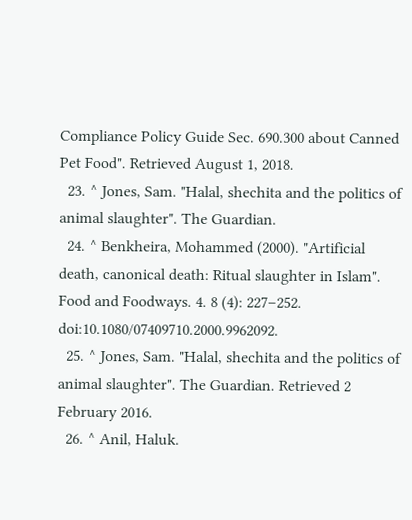Compliance Policy Guide Sec. 690.300 about Canned Pet Food". Retrieved August 1, 2018.
  23. ^ Jones, Sam. "Halal, shechita and the politics of animal slaughter". The Guardian.
  24. ^ Benkheira, Mohammed (2000). "Artificial death, canonical death: Ritual slaughter in Islam". Food and Foodways. 4. 8 (4): 227–252. doi:10.1080/07409710.2000.9962092.
  25. ^ Jones, Sam. "Halal, shechita and the politics of animal slaughter". The Guardian. Retrieved 2 February 2016.
  26. ^ Anil, Haluk.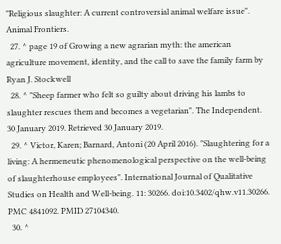"Religious slaughter: A current controversial animal welfare issue". Animal Frontiers.
  27. ^ page 19 of Growing a new agrarian myth: the american agriculture movement, identity, and the call to save the family farm by Ryan J. Stockwell
  28. ^ "Sheep farmer who felt so guilty about driving his lambs to slaughter rescues them and becomes a vegetarian". The Independent. 30 January 2019. Retrieved 30 January 2019.
  29. ^ Victor, Karen; Barnard, Antoni (20 April 2016). "Slaughtering for a living: A hermeneutic phenomenological perspective on the well-being of slaughterhouse employees". International Journal of Qualitative Studies on Health and Well-being. 11: 30266. doi:10.3402/qhw.v11.30266. PMC 4841092. PMID 27104340.
  30. ^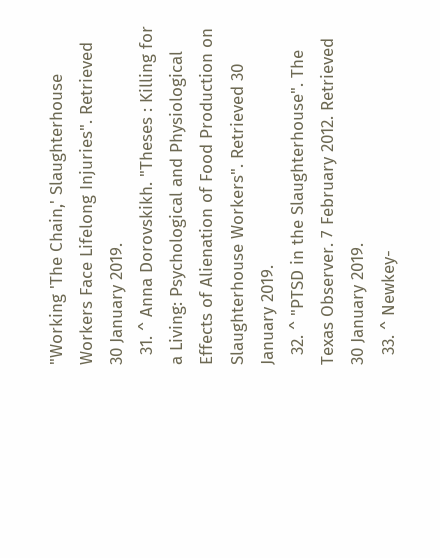"Working 'The Chain,' Slaughterhouse Workers Face Lifelong Injuries". Retrieved 30 January 2019.
  31. ^ Anna Dorovskikh. "Theses : Killing for a Living: Psychological and Physiological Effects of Alienation of Food Production on Slaughterhouse Workers". Retrieved 30 January 2019.
  32. ^ "PTSD in the Slaughterhouse". The Texas Observer. 7 February 2012. Retrieved 30 January 2019.
  33. ^ Newkey-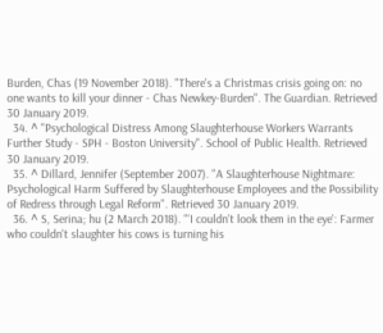Burden, Chas (19 November 2018). "There's a Christmas crisis going on: no one wants to kill your dinner - Chas Newkey-Burden". The Guardian. Retrieved 30 January 2019.
  34. ^ "Psychological Distress Among Slaughterhouse Workers Warrants Further Study - SPH - Boston University". School of Public Health. Retrieved 30 January 2019.
  35. ^ Dillard, Jennifer (September 2007). "A Slaughterhouse Nightmare: Psychological Harm Suffered by Slaughterhouse Employees and the Possibility of Redress through Legal Reform". Retrieved 30 January 2019.
  36. ^ S, Serina; hu (2 March 2018). "'I couldn't look them in the eye': Farmer who couldn't slaughter his cows is turning his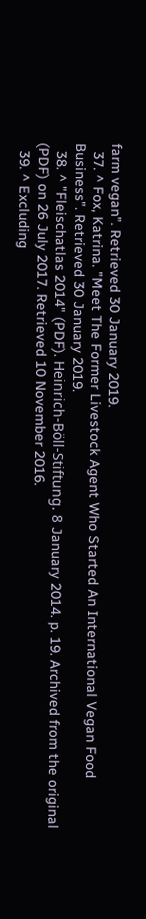farm vegan". Retrieved 30 January 2019.
  37. ^ Fox, Katrina. "Meet The Former Livestock Agent Who Started An International Vegan Food Business". Retrieved 30 January 2019.
  38. ^ "Fleischatlas 2014" (PDF). Heinrich-Böll-Stiftung. 8 January 2014. p. 19. Archived from the original (PDF) on 26 July 2017. Retrieved 10 November 2016.
  39. ^ Excluding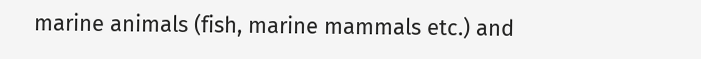marine animals (fish, marine mammals etc.) and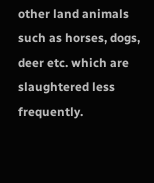other land animals such as horses, dogs, deer etc. which are slaughtered less frequently.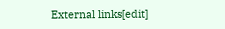External links[edit]